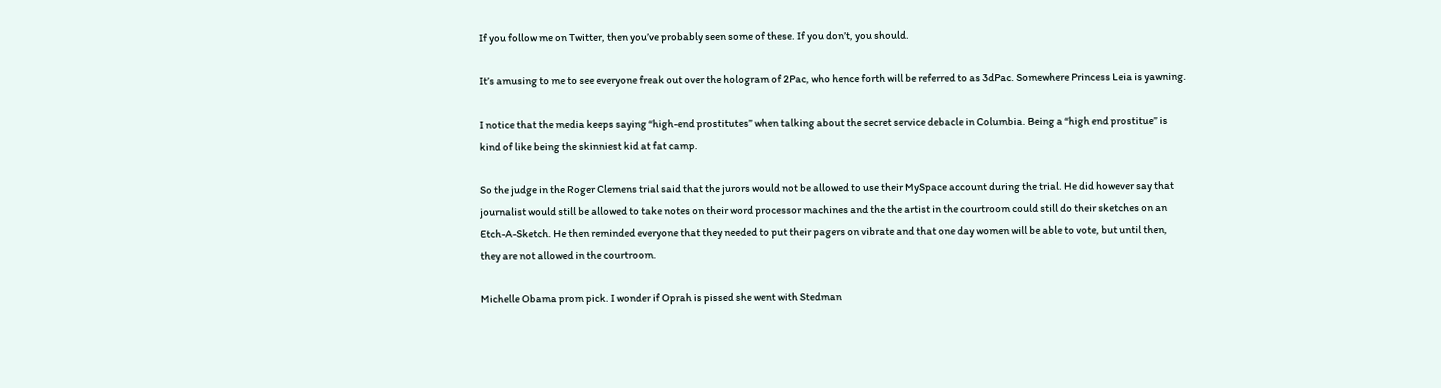If you follow me on Twitter, then you’ve probably seen some of these. If you don’t, you should.

It’s amusing to me to see everyone freak out over the hologram of 2Pac, who hence forth will be referred to as 3dPac. Somewhere Princess Leia is yawning.

I notice that the media keeps saying “high-end prostitutes” when talking about the secret service debacle in Columbia. Being a “high end prostitue” is kind of like being the skinniest kid at fat camp.

So the judge in the Roger Clemens trial said that the jurors would not be allowed to use their MySpace account during the trial. He did however say that journalist would still be allowed to take notes on their word processor machines and the the artist in the courtroom could still do their sketches on an Etch-A-Sketch. He then reminded everyone that they needed to put their pagers on vibrate and that one day women will be able to vote, but until then, they are not allowed in the courtroom.

Michelle Obama prom pick. I wonder if Oprah is pissed she went with Stedman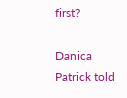first?

Danica Patrick told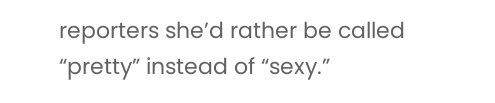reporters she’d rather be called “pretty” instead of “sexy.”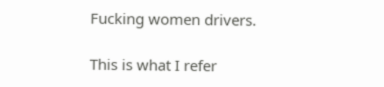Fucking women drivers.

This is what I refer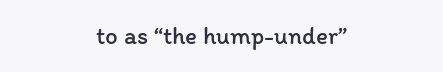to as “the hump-under”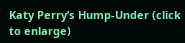Katy Perry’s Hump-Under (click to enlarge)